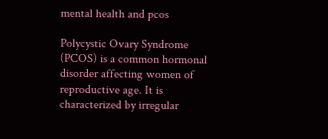mental health and pcos

Polycystic Ovary Syndrome (PCOS) is a common hormonal disorder affecting women of reproductive age. It is characterized by irregular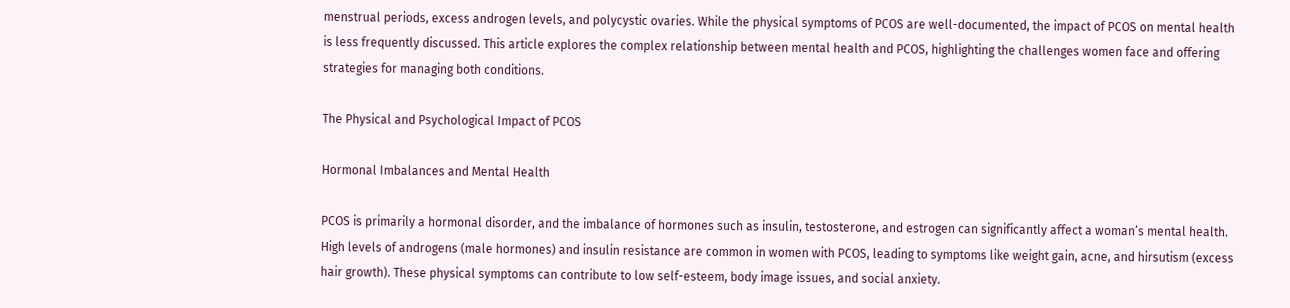menstrual periods, excess androgen levels, and polycystic ovaries. While the physical symptoms of PCOS are well-documented, the impact of PCOS on mental health is less frequently discussed. This article explores the complex relationship between mental health and PCOS, highlighting the challenges women face and offering strategies for managing both conditions.

The Physical and Psychological Impact of PCOS

Hormonal Imbalances and Mental Health

PCOS is primarily a hormonal disorder, and the imbalance of hormones such as insulin, testosterone, and estrogen can significantly affect a woman’s mental health. High levels of androgens (male hormones) and insulin resistance are common in women with PCOS, leading to symptoms like weight gain, acne, and hirsutism (excess hair growth). These physical symptoms can contribute to low self-esteem, body image issues, and social anxiety.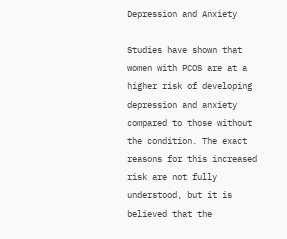Depression and Anxiety

Studies have shown that women with PCOS are at a higher risk of developing depression and anxiety compared to those without the condition. The exact reasons for this increased risk are not fully understood, but it is believed that the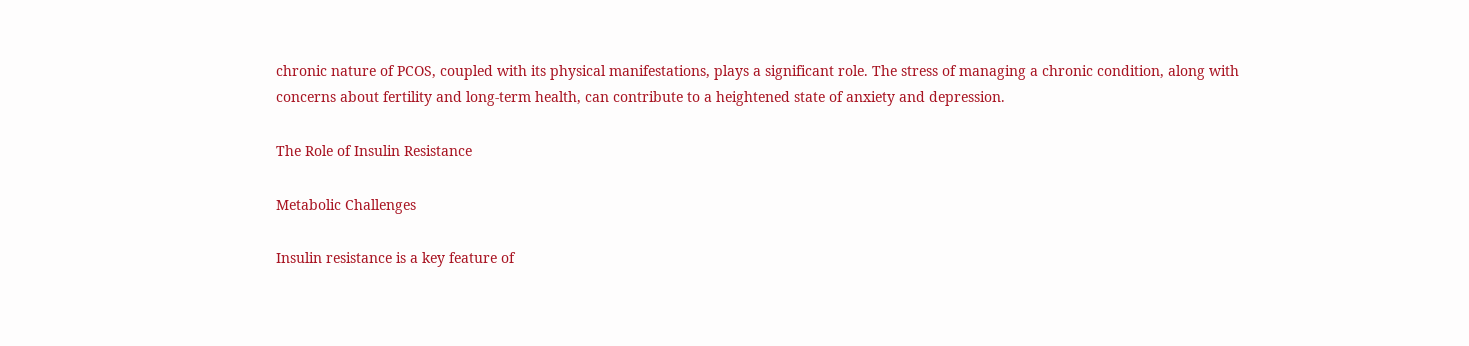chronic nature of PCOS, coupled with its physical manifestations, plays a significant role. The stress of managing a chronic condition, along with concerns about fertility and long-term health, can contribute to a heightened state of anxiety and depression.

The Role of Insulin Resistance

Metabolic Challenges

Insulin resistance is a key feature of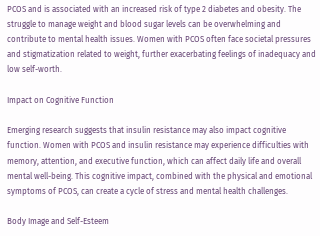PCOS and is associated with an increased risk of type 2 diabetes and obesity. The struggle to manage weight and blood sugar levels can be overwhelming and contribute to mental health issues. Women with PCOS often face societal pressures and stigmatization related to weight, further exacerbating feelings of inadequacy and low self-worth.

Impact on Cognitive Function

Emerging research suggests that insulin resistance may also impact cognitive function. Women with PCOS and insulin resistance may experience difficulties with memory, attention, and executive function, which can affect daily life and overall mental well-being. This cognitive impact, combined with the physical and emotional symptoms of PCOS, can create a cycle of stress and mental health challenges.

Body Image and Self-Esteem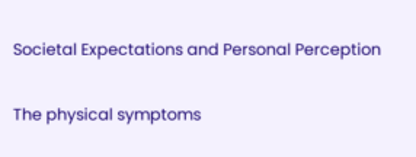Societal Expectations and Personal Perception

The physical symptoms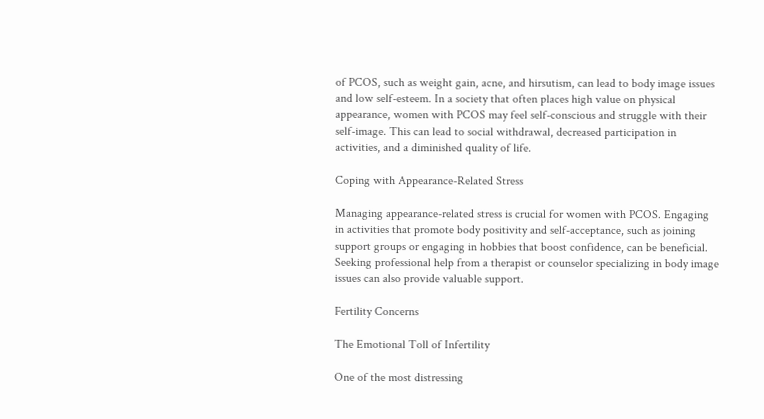of PCOS, such as weight gain, acne, and hirsutism, can lead to body image issues and low self-esteem. In a society that often places high value on physical appearance, women with PCOS may feel self-conscious and struggle with their self-image. This can lead to social withdrawal, decreased participation in activities, and a diminished quality of life.

Coping with Appearance-Related Stress

Managing appearance-related stress is crucial for women with PCOS. Engaging in activities that promote body positivity and self-acceptance, such as joining support groups or engaging in hobbies that boost confidence, can be beneficial. Seeking professional help from a therapist or counselor specializing in body image issues can also provide valuable support.

Fertility Concerns

The Emotional Toll of Infertility

One of the most distressing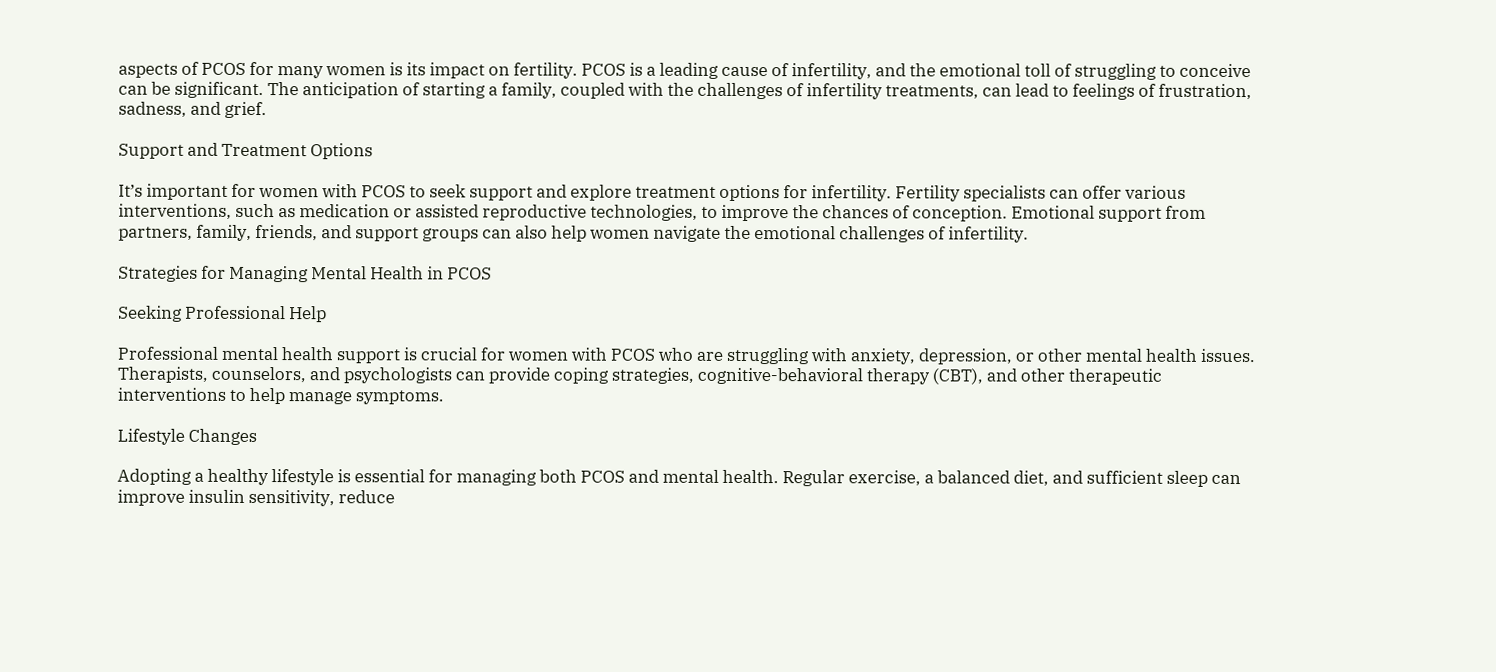aspects of PCOS for many women is its impact on fertility. PCOS is a leading cause of infertility, and the emotional toll of struggling to conceive can be significant. The anticipation of starting a family, coupled with the challenges of infertility treatments, can lead to feelings of frustration, sadness, and grief.

Support and Treatment Options

It’s important for women with PCOS to seek support and explore treatment options for infertility. Fertility specialists can offer various interventions, such as medication or assisted reproductive technologies, to improve the chances of conception. Emotional support from partners, family, friends, and support groups can also help women navigate the emotional challenges of infertility.

Strategies for Managing Mental Health in PCOS

Seeking Professional Help

Professional mental health support is crucial for women with PCOS who are struggling with anxiety, depression, or other mental health issues. Therapists, counselors, and psychologists can provide coping strategies, cognitive-behavioral therapy (CBT), and other therapeutic interventions to help manage symptoms.

Lifestyle Changes

Adopting a healthy lifestyle is essential for managing both PCOS and mental health. Regular exercise, a balanced diet, and sufficient sleep can improve insulin sensitivity, reduce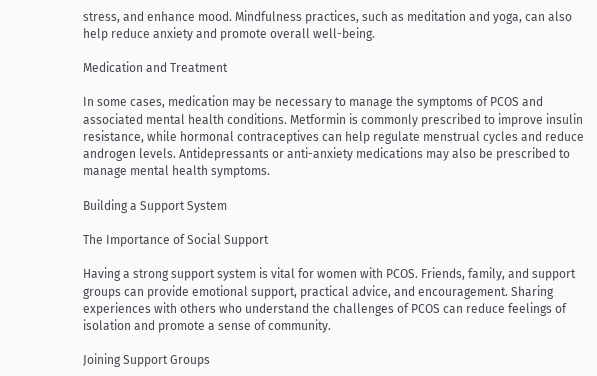stress, and enhance mood. Mindfulness practices, such as meditation and yoga, can also help reduce anxiety and promote overall well-being.

Medication and Treatment

In some cases, medication may be necessary to manage the symptoms of PCOS and associated mental health conditions. Metformin is commonly prescribed to improve insulin resistance, while hormonal contraceptives can help regulate menstrual cycles and reduce androgen levels. Antidepressants or anti-anxiety medications may also be prescribed to manage mental health symptoms.

Building a Support System

The Importance of Social Support

Having a strong support system is vital for women with PCOS. Friends, family, and support groups can provide emotional support, practical advice, and encouragement. Sharing experiences with others who understand the challenges of PCOS can reduce feelings of isolation and promote a sense of community.

Joining Support Groups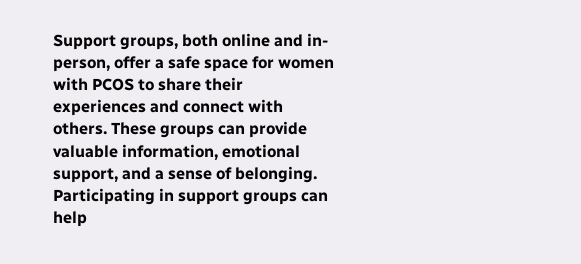Support groups, both online and in-person, offer a safe space for women with PCOS to share their experiences and connect with others. These groups can provide valuable information, emotional support, and a sense of belonging. Participating in support groups can help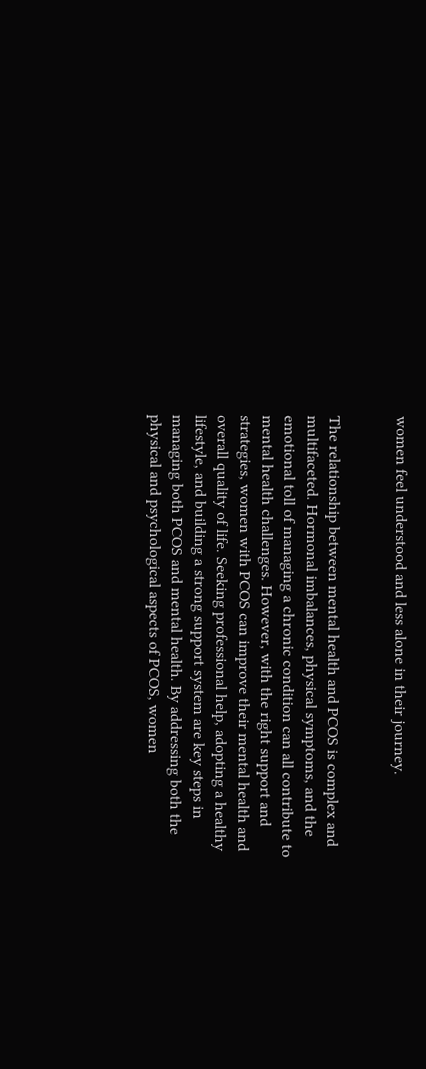women feel understood and less alone in their journey.


The relationship between mental health and PCOS is complex and multifaceted. Hormonal imbalances, physical symptoms, and the emotional toll of managing a chronic condition can all contribute to mental health challenges. However, with the right support and strategies, women with PCOS can improve their mental health and overall quality of life. Seeking professional help, adopting a healthy lifestyle, and building a strong support system are key steps in managing both PCOS and mental health. By addressing both the physical and psychological aspects of PCOS, women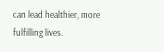can lead healthier, more fulfilling lives.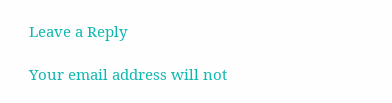Leave a Reply

Your email address will not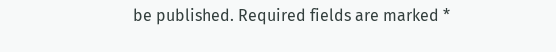be published. Required fields are marked *